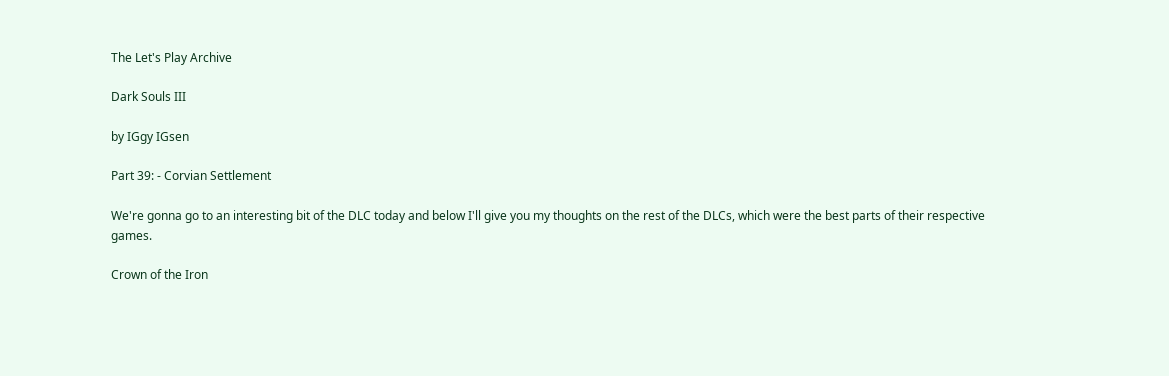The Let's Play Archive

Dark Souls III

by IGgy IGsen

Part 39: - Corvian Settlement

We're gonna go to an interesting bit of the DLC today and below I'll give you my thoughts on the rest of the DLCs, which were the best parts of their respective games.

Crown of the Iron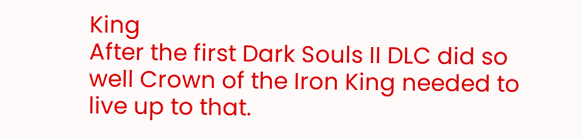King
After the first Dark Souls II DLC did so well Crown of the Iron King needed to live up to that.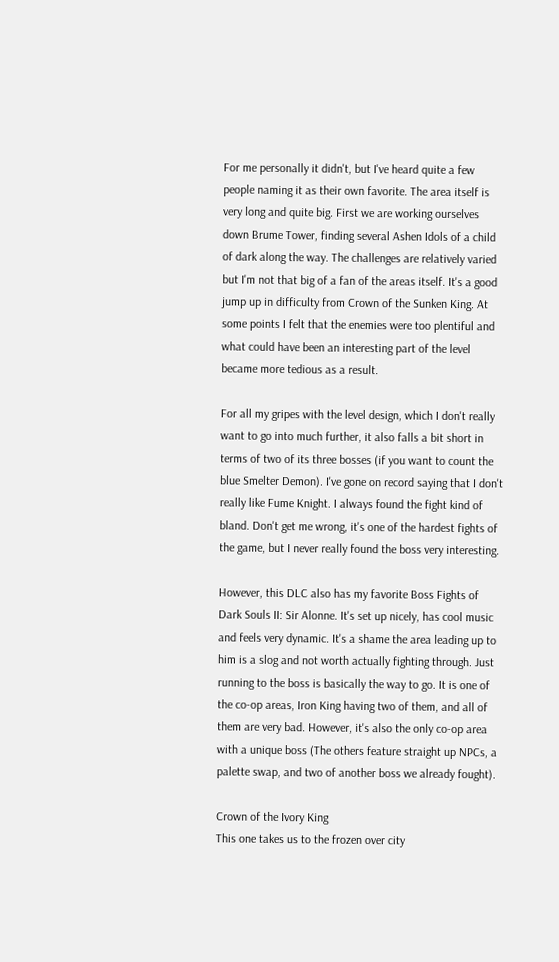For me personally it didn't, but I've heard quite a few people naming it as their own favorite. The area itself is very long and quite big. First we are working ourselves down Brume Tower, finding several Ashen Idols of a child of dark along the way. The challenges are relatively varied but I'm not that big of a fan of the areas itself. It's a good jump up in difficulty from Crown of the Sunken King. At some points I felt that the enemies were too plentiful and what could have been an interesting part of the level became more tedious as a result.

For all my gripes with the level design, which I don't really want to go into much further, it also falls a bit short in terms of two of its three bosses (if you want to count the blue Smelter Demon). I've gone on record saying that I don't really like Fume Knight. I always found the fight kind of bland. Don't get me wrong, it's one of the hardest fights of the game, but I never really found the boss very interesting.

However, this DLC also has my favorite Boss Fights of Dark Souls II: Sir Alonne. It's set up nicely, has cool music and feels very dynamic. It's a shame the area leading up to him is a slog and not worth actually fighting through. Just running to the boss is basically the way to go. It is one of the co-op areas, Iron King having two of them, and all of them are very bad. However, it's also the only co-op area with a unique boss (The others feature straight up NPCs, a palette swap, and two of another boss we already fought).

Crown of the Ivory King
This one takes us to the frozen over city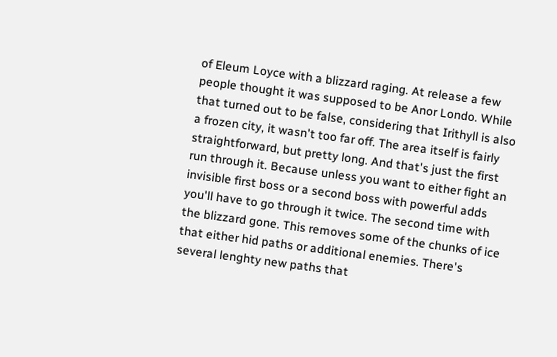of Eleum Loyce with a blizzard raging. At release a few people thought it was supposed to be Anor Londo. While that turned out to be false, considering that Irithyll is also a frozen city, it wasn't too far off. The area itself is fairly straightforward, but pretty long. And that's just the first run through it. Because unless you want to either fight an invisible first boss or a second boss with powerful adds you'll have to go through it twice. The second time with the blizzard gone. This removes some of the chunks of ice that either hid paths or additional enemies. There's several lenghty new paths that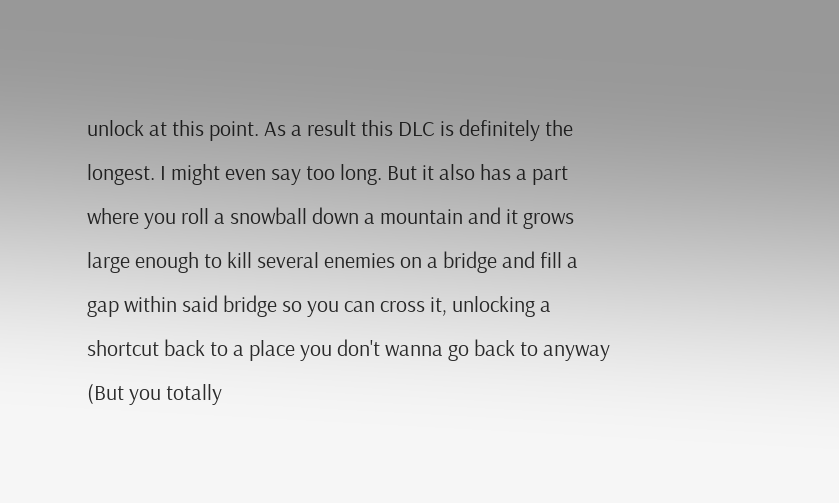unlock at this point. As a result this DLC is definitely the longest. I might even say too long. But it also has a part where you roll a snowball down a mountain and it grows large enough to kill several enemies on a bridge and fill a gap within said bridge so you can cross it, unlocking a shortcut back to a place you don't wanna go back to anyway (But you totally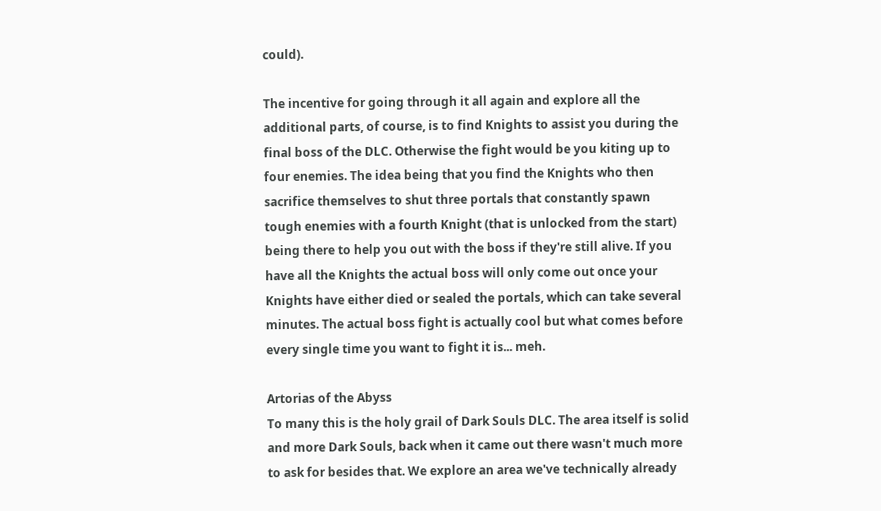could).

The incentive for going through it all again and explore all the additional parts, of course, is to find Knights to assist you during the final boss of the DLC. Otherwise the fight would be you kiting up to four enemies. The idea being that you find the Knights who then sacrifice themselves to shut three portals that constantly spawn tough enemies with a fourth Knight (that is unlocked from the start) being there to help you out with the boss if they're still alive. If you have all the Knights the actual boss will only come out once your Knights have either died or sealed the portals, which can take several minutes. The actual boss fight is actually cool but what comes before every single time you want to fight it is... meh.

Artorias of the Abyss
To many this is the holy grail of Dark Souls DLC. The area itself is solid and more Dark Souls, back when it came out there wasn't much more to ask for besides that. We explore an area we've technically already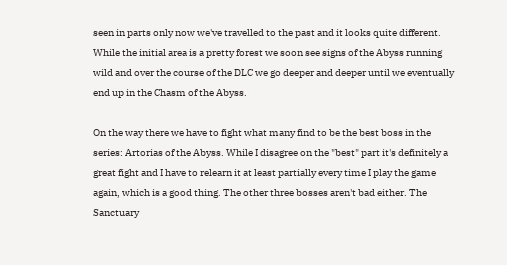seen in parts only now we've travelled to the past and it looks quite different. While the initial area is a pretty forest we soon see signs of the Abyss running wild and over the course of the DLC we go deeper and deeper until we eventually end up in the Chasm of the Abyss.

On the way there we have to fight what many find to be the best boss in the series: Artorias of the Abyss. While I disagree on the "best" part it's definitely a great fight and I have to relearn it at least partially every time I play the game again, which is a good thing. The other three bosses aren't bad either. The Sanctuary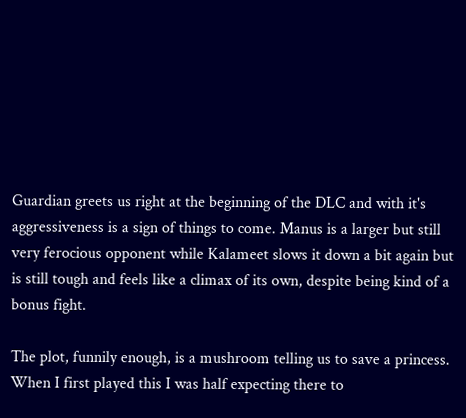Guardian greets us right at the beginning of the DLC and with it's aggressiveness is a sign of things to come. Manus is a larger but still very ferocious opponent while Kalameet slows it down a bit again but is still tough and feels like a climax of its own, despite being kind of a bonus fight.

The plot, funnily enough, is a mushroom telling us to save a princess. When I first played this I was half expecting there to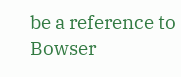be a reference to Bowser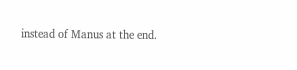instead of Manus at the end.